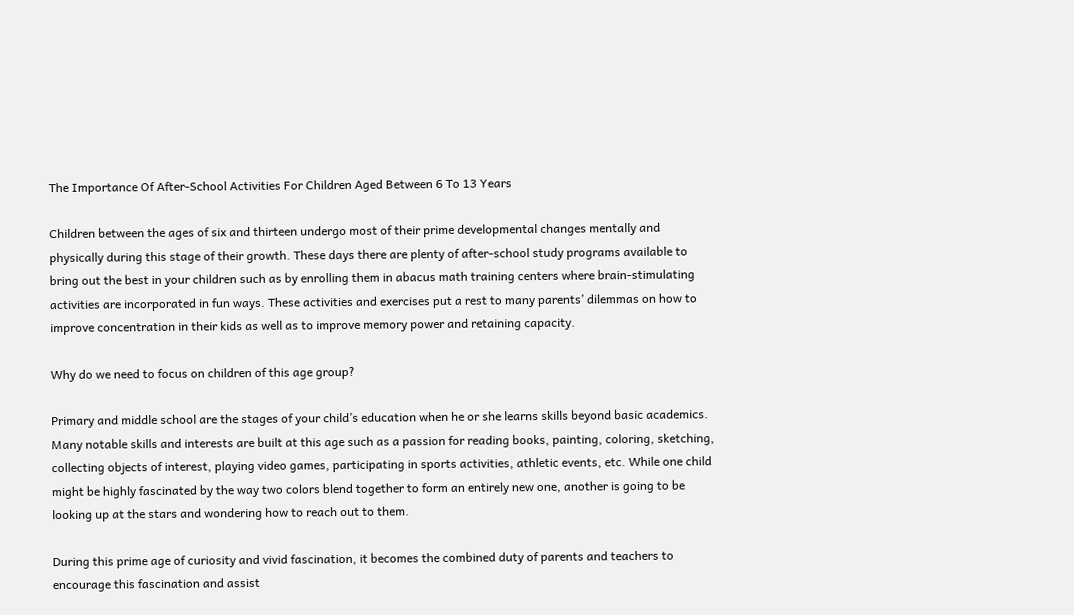The Importance Of After-School Activities For Children Aged Between 6 To 13 Years

Children between the ages of six and thirteen undergo most of their prime developmental changes mentally and physically during this stage of their growth. These days there are plenty of after-school study programs available to bring out the best in your children such as by enrolling them in abacus math training centers where brain-stimulating activities are incorporated in fun ways. These activities and exercises put a rest to many parents’ dilemmas on how to improve concentration in their kids as well as to improve memory power and retaining capacity.

Why do we need to focus on children of this age group?

Primary and middle school are the stages of your child’s education when he or she learns skills beyond basic academics. Many notable skills and interests are built at this age such as a passion for reading books, painting, coloring, sketching, collecting objects of interest, playing video games, participating in sports activities, athletic events, etc. While one child might be highly fascinated by the way two colors blend together to form an entirely new one, another is going to be looking up at the stars and wondering how to reach out to them.

During this prime age of curiosity and vivid fascination, it becomes the combined duty of parents and teachers to encourage this fascination and assist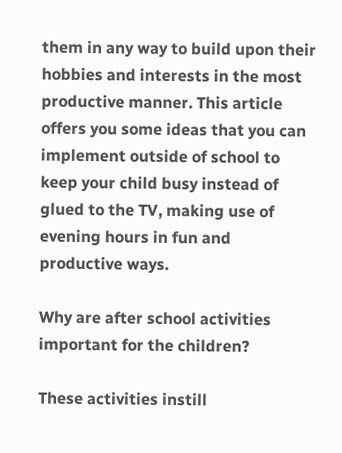them in any way to build upon their hobbies and interests in the most productive manner. This article offers you some ideas that you can implement outside of school to keep your child busy instead of glued to the TV, making use of evening hours in fun and productive ways.

Why are after school activities important for the children?

These activities instill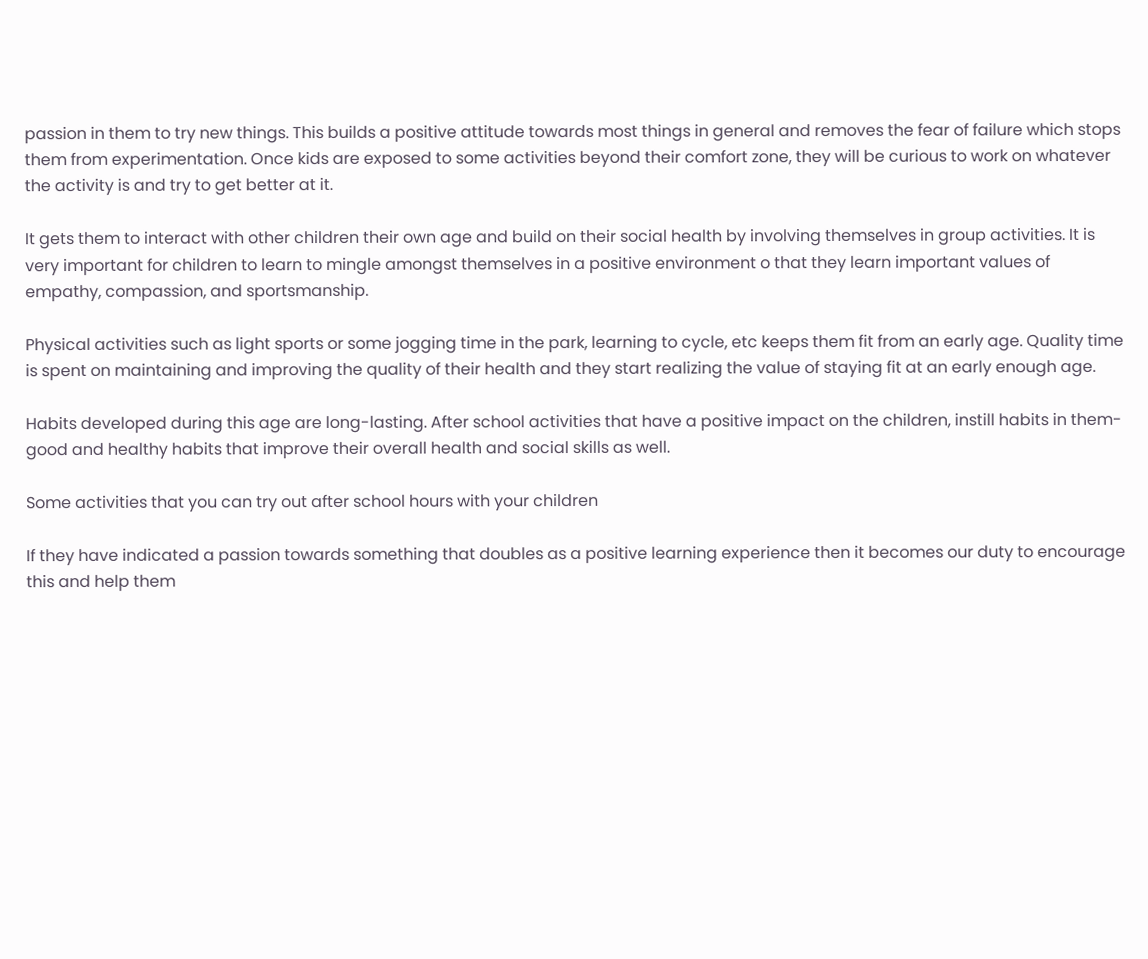passion in them to try new things. This builds a positive attitude towards most things in general and removes the fear of failure which stops them from experimentation. Once kids are exposed to some activities beyond their comfort zone, they will be curious to work on whatever the activity is and try to get better at it.

It gets them to interact with other children their own age and build on their social health by involving themselves in group activities. It is very important for children to learn to mingle amongst themselves in a positive environment o that they learn important values of empathy, compassion, and sportsmanship.

Physical activities such as light sports or some jogging time in the park, learning to cycle, etc keeps them fit from an early age. Quality time is spent on maintaining and improving the quality of their health and they start realizing the value of staying fit at an early enough age.

Habits developed during this age are long-lasting. After school activities that have a positive impact on the children, instill habits in them- good and healthy habits that improve their overall health and social skills as well.

Some activities that you can try out after school hours with your children

If they have indicated a passion towards something that doubles as a positive learning experience then it becomes our duty to encourage this and help them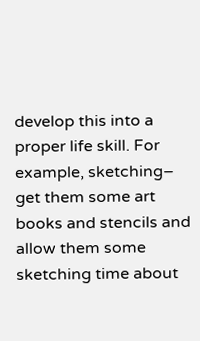develop this into a proper life skill. For example, sketching– get them some art books and stencils and allow them some sketching time about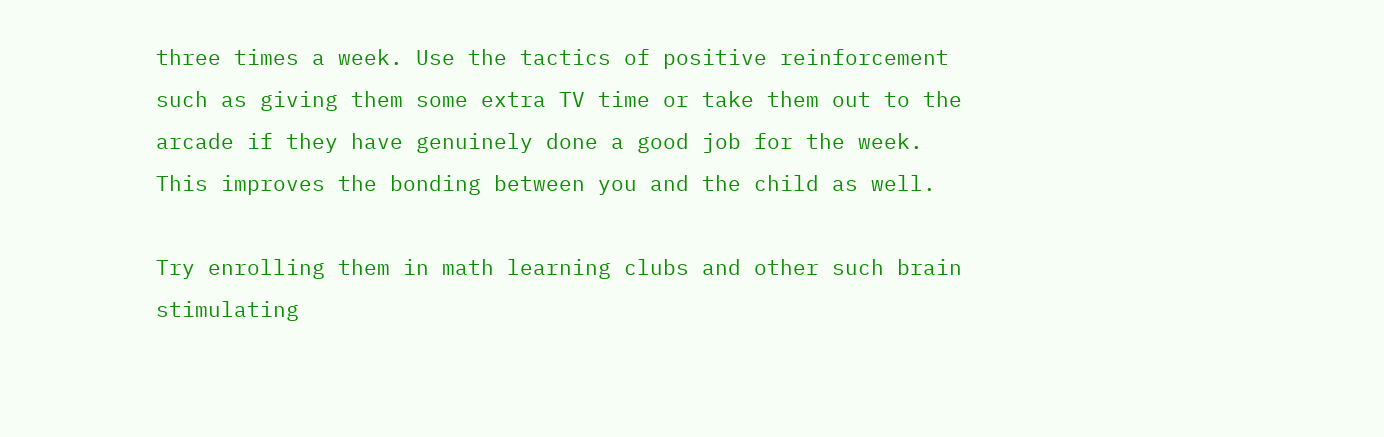three times a week. Use the tactics of positive reinforcement such as giving them some extra TV time or take them out to the arcade if they have genuinely done a good job for the week. This improves the bonding between you and the child as well.

Try enrolling them in math learning clubs and other such brain stimulating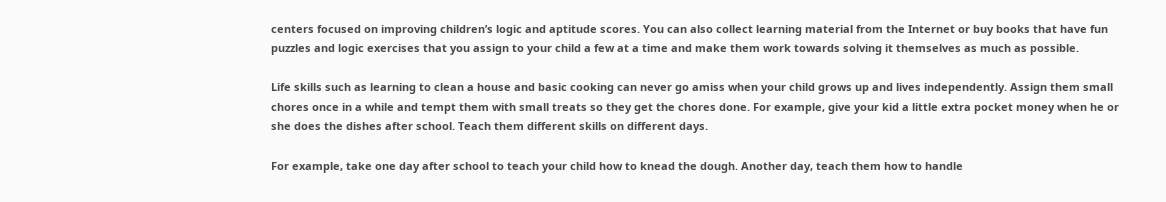centers focused on improving children’s logic and aptitude scores. You can also collect learning material from the Internet or buy books that have fun puzzles and logic exercises that you assign to your child a few at a time and make them work towards solving it themselves as much as possible.

Life skills such as learning to clean a house and basic cooking can never go amiss when your child grows up and lives independently. Assign them small chores once in a while and tempt them with small treats so they get the chores done. For example, give your kid a little extra pocket money when he or she does the dishes after school. Teach them different skills on different days.

For example, take one day after school to teach your child how to knead the dough. Another day, teach them how to handle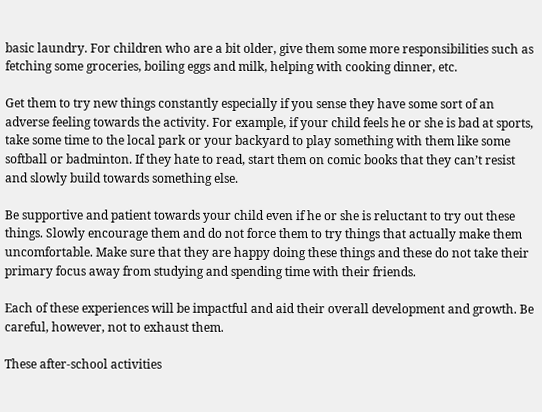basic laundry. For children who are a bit older, give them some more responsibilities such as fetching some groceries, boiling eggs and milk, helping with cooking dinner, etc.

Get them to try new things constantly especially if you sense they have some sort of an adverse feeling towards the activity. For example, if your child feels he or she is bad at sports, take some time to the local park or your backyard to play something with them like some softball or badminton. If they hate to read, start them on comic books that they can’t resist and slowly build towards something else.

Be supportive and patient towards your child even if he or she is reluctant to try out these things. Slowly encourage them and do not force them to try things that actually make them uncomfortable. Make sure that they are happy doing these things and these do not take their primary focus away from studying and spending time with their friends.

Each of these experiences will be impactful and aid their overall development and growth. Be careful, however, not to exhaust them.

These after-school activities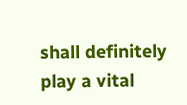shall definitely play a vital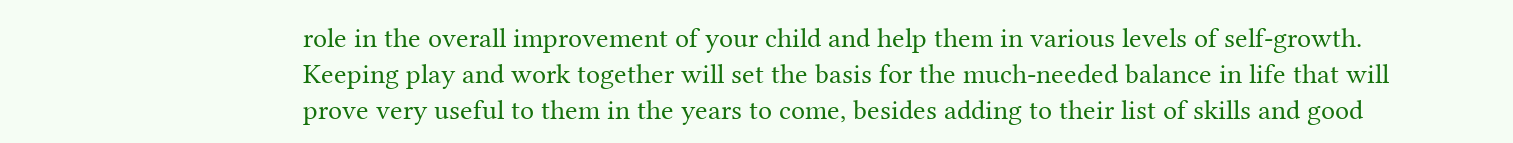role in the overall improvement of your child and help them in various levels of self-growth. Keeping play and work together will set the basis for the much-needed balance in life that will prove very useful to them in the years to come, besides adding to their list of skills and good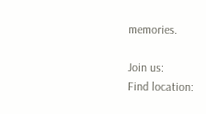memories.

Join us:
Find location: